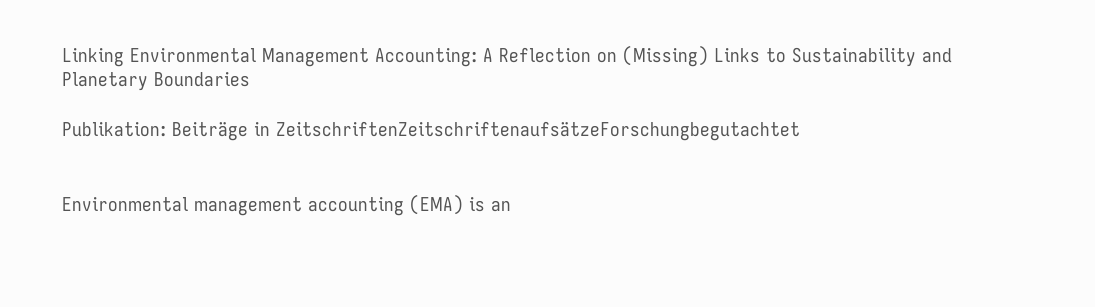Linking Environmental Management Accounting: A Reflection on (Missing) Links to Sustainability and Planetary Boundaries

Publikation: Beiträge in ZeitschriftenZeitschriftenaufsätzeForschungbegutachtet


Environmental management accounting (EMA) is an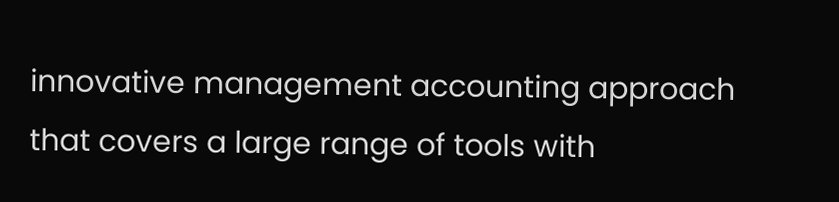innovative management accounting approach that covers a large range of tools with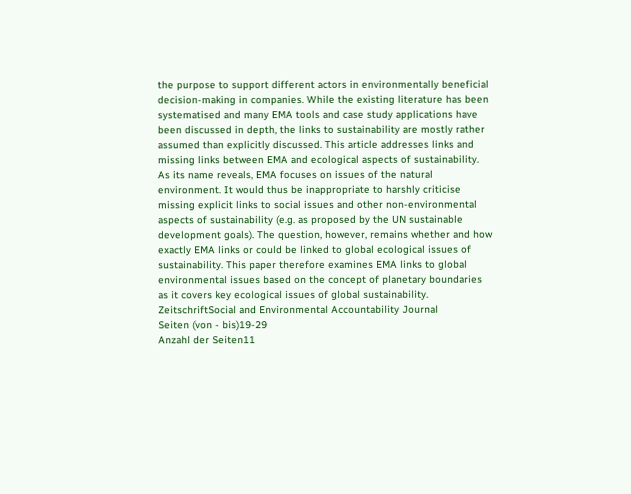the purpose to support different actors in environmentally beneficial decision-making in companies. While the existing literature has been systematised and many EMA tools and case study applications have been discussed in depth, the links to sustainability are mostly rather assumed than explicitly discussed. This article addresses links and missing links between EMA and ecological aspects of sustainability. As its name reveals, EMA focuses on issues of the natural environment. It would thus be inappropriate to harshly criticise missing explicit links to social issues and other non-environmental aspects of sustainability (e.g. as proposed by the UN sustainable development goals). The question, however, remains whether and how exactly EMA links or could be linked to global ecological issues of sustainability. This paper therefore examines EMA links to global environmental issues based on the concept of planetary boundaries as it covers key ecological issues of global sustainability.
ZeitschriftSocial and Environmental Accountability Journal
Seiten (von - bis)19-29
Anzahl der Seiten11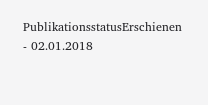PublikationsstatusErschienen - 02.01.2018